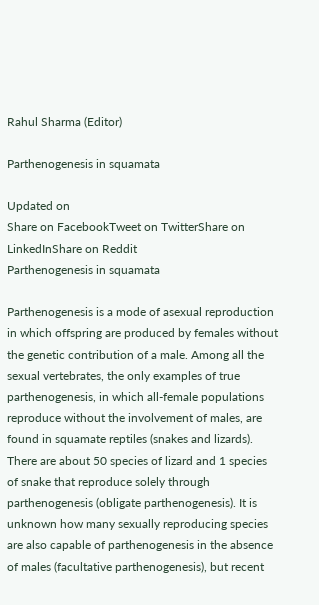Rahul Sharma (Editor)

Parthenogenesis in squamata

Updated on
Share on FacebookTweet on TwitterShare on LinkedInShare on Reddit
Parthenogenesis in squamata

Parthenogenesis is a mode of asexual reproduction in which offspring are produced by females without the genetic contribution of a male. Among all the sexual vertebrates, the only examples of true parthenogenesis, in which all-female populations reproduce without the involvement of males, are found in squamate reptiles (snakes and lizards). There are about 50 species of lizard and 1 species of snake that reproduce solely through parthenogenesis (obligate parthenogenesis). It is unknown how many sexually reproducing species are also capable of parthenogenesis in the absence of males (facultative parthenogenesis), but recent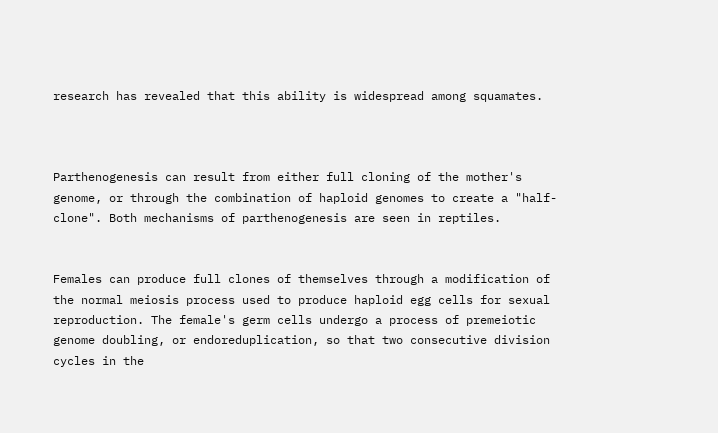research has revealed that this ability is widespread among squamates.



Parthenogenesis can result from either full cloning of the mother's genome, or through the combination of haploid genomes to create a "half-clone". Both mechanisms of parthenogenesis are seen in reptiles.


Females can produce full clones of themselves through a modification of the normal meiosis process used to produce haploid egg cells for sexual reproduction. The female's germ cells undergo a process of premeiotic genome doubling, or endoreduplication, so that two consecutive division cycles in the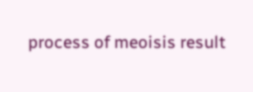process of meoisis result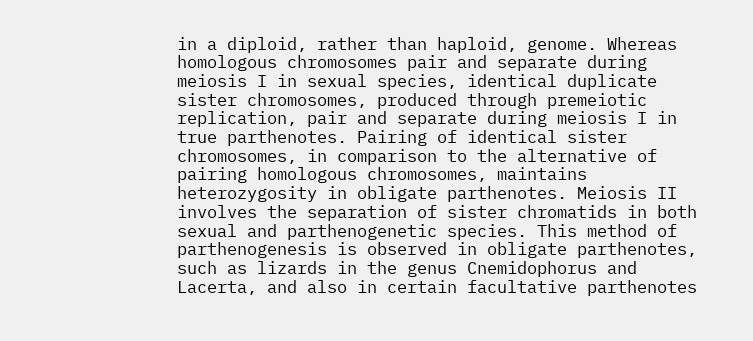in a diploid, rather than haploid, genome. Whereas homologous chromosomes pair and separate during meiosis I in sexual species, identical duplicate sister chromosomes, produced through premeiotic replication, pair and separate during meiosis I in true parthenotes. Pairing of identical sister chromosomes, in comparison to the alternative of pairing homologous chromosomes, maintains heterozygosity in obligate parthenotes. Meiosis II involves the separation of sister chromatids in both sexual and parthenogenetic species. This method of parthenogenesis is observed in obligate parthenotes, such as lizards in the genus Cnemidophorus and Lacerta, and also in certain facultative parthenotes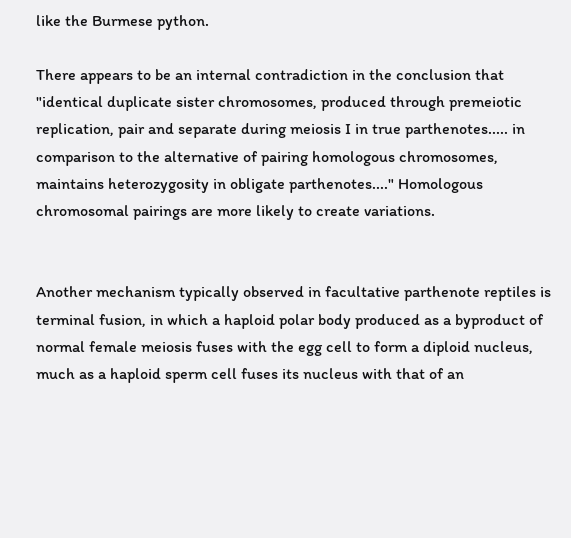like the Burmese python.

There appears to be an internal contradiction in the conclusion that "identical duplicate sister chromosomes, produced through premeiotic replication, pair and separate during meiosis I in true parthenotes..... in comparison to the alternative of pairing homologous chromosomes, maintains heterozygosity in obligate parthenotes...." Homologous chromosomal pairings are more likely to create variations.


Another mechanism typically observed in facultative parthenote reptiles is terminal fusion, in which a haploid polar body produced as a byproduct of normal female meiosis fuses with the egg cell to form a diploid nucleus, much as a haploid sperm cell fuses its nucleus with that of an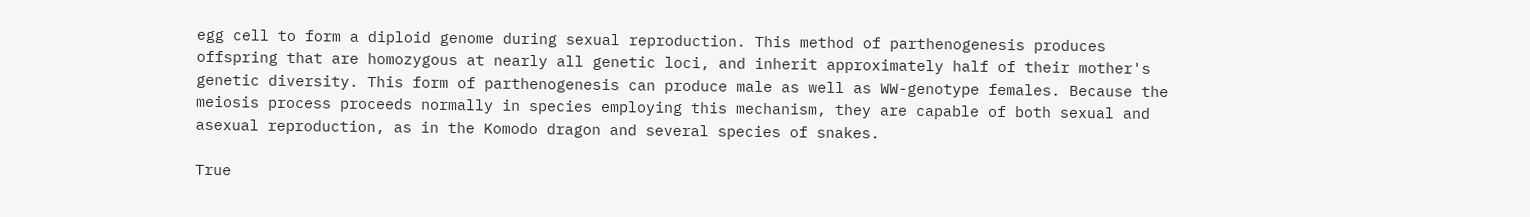egg cell to form a diploid genome during sexual reproduction. This method of parthenogenesis produces offspring that are homozygous at nearly all genetic loci, and inherit approximately half of their mother's genetic diversity. This form of parthenogenesis can produce male as well as WW-genotype females. Because the meiosis process proceeds normally in species employing this mechanism, they are capable of both sexual and asexual reproduction, as in the Komodo dragon and several species of snakes.

True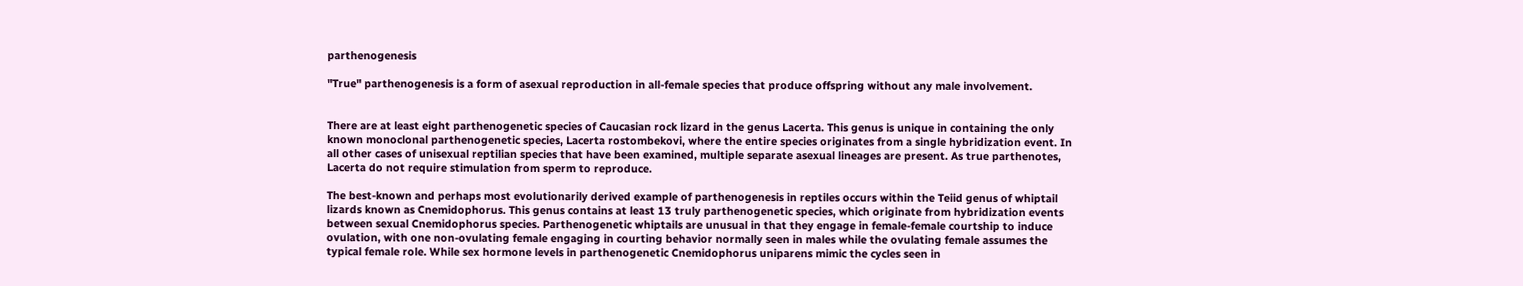parthenogenesis

"True" parthenogenesis is a form of asexual reproduction in all-female species that produce offspring without any male involvement.


There are at least eight parthenogenetic species of Caucasian rock lizard in the genus Lacerta. This genus is unique in containing the only known monoclonal parthenogenetic species, Lacerta rostombekovi, where the entire species originates from a single hybridization event. In all other cases of unisexual reptilian species that have been examined, multiple separate asexual lineages are present. As true parthenotes, Lacerta do not require stimulation from sperm to reproduce.

The best-known and perhaps most evolutionarily derived example of parthenogenesis in reptiles occurs within the Teiid genus of whiptail lizards known as Cnemidophorus. This genus contains at least 13 truly parthenogenetic species, which originate from hybridization events between sexual Cnemidophorus species. Parthenogenetic whiptails are unusual in that they engage in female-female courtship to induce ovulation, with one non-ovulating female engaging in courting behavior normally seen in males while the ovulating female assumes the typical female role. While sex hormone levels in parthenogenetic Cnemidophorus uniparens mimic the cycles seen in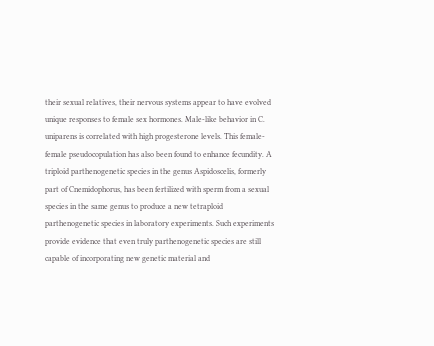their sexual relatives, their nervous systems appear to have evolved unique responses to female sex hormones. Male-like behavior in C. uniparens is correlated with high progesterone levels. This female-female pseudocopulation has also been found to enhance fecundity. A triploid parthenogenetic species in the genus Aspidoscelis, formerly part of Cnemidophorus, has been fertilized with sperm from a sexual species in the same genus to produce a new tetraploid parthenogenetic species in laboratory experiments. Such experiments provide evidence that even truly parthenogenetic species are still capable of incorporating new genetic material and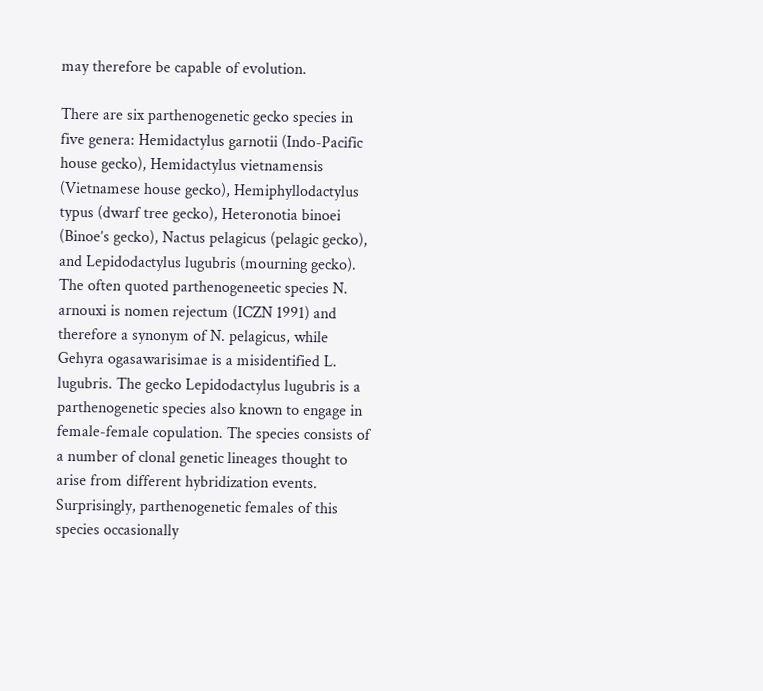may therefore be capable of evolution.

There are six parthenogenetic gecko species in five genera: Hemidactylus garnotii (Indo-Pacific house gecko), Hemidactylus vietnamensis (Vietnamese house gecko), Hemiphyllodactylus typus (dwarf tree gecko), Heteronotia binoei (Binoe’s gecko), Nactus pelagicus (pelagic gecko), and Lepidodactylus lugubris (mourning gecko). The often quoted parthenogeneetic species N. arnouxi is nomen rejectum (ICZN 1991) and therefore a synonym of N. pelagicus, while Gehyra ogasawarisimae is a misidentified L. lugubris. The gecko Lepidodactylus lugubris is a parthenogenetic species also known to engage in female-female copulation. The species consists of a number of clonal genetic lineages thought to arise from different hybridization events. Surprisingly, parthenogenetic females of this species occasionally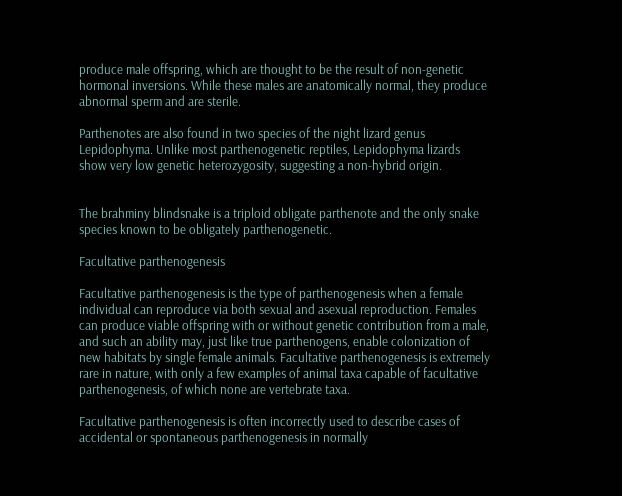produce male offspring, which are thought to be the result of non-genetic hormonal inversions. While these males are anatomically normal, they produce abnormal sperm and are sterile.

Parthenotes are also found in two species of the night lizard genus Lepidophyma. Unlike most parthenogenetic reptiles, Lepidophyma lizards show very low genetic heterozygosity, suggesting a non-hybrid origin.


The brahminy blindsnake is a triploid obligate parthenote and the only snake species known to be obligately parthenogenetic.

Facultative parthenogenesis

Facultative parthenogenesis is the type of parthenogenesis when a female individual can reproduce via both sexual and asexual reproduction. Females can produce viable offspring with or without genetic contribution from a male, and such an ability may, just like true parthenogens, enable colonization of new habitats by single female animals. Facultative parthenogenesis is extremely rare in nature, with only a few examples of animal taxa capable of facultative parthenogenesis, of which none are vertebrate taxa.

Facultative parthenogenesis is often incorrectly used to describe cases of accidental or spontaneous parthenogenesis in normally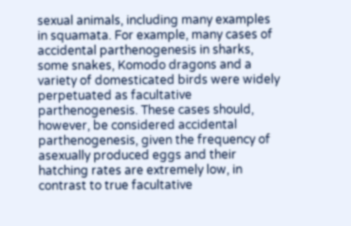sexual animals, including many examples in squamata. For example, many cases of accidental parthenogenesis in sharks, some snakes, Komodo dragons and a variety of domesticated birds were widely perpetuated as facultative parthenogenesis. These cases should, however, be considered accidental parthenogenesis, given the frequency of asexually produced eggs and their hatching rates are extremely low, in contrast to true facultative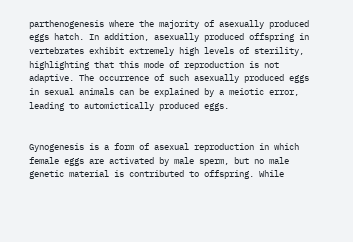parthenogenesis where the majority of asexually produced eggs hatch. In addition, asexually produced offspring in vertebrates exhibit extremely high levels of sterility, highlighting that this mode of reproduction is not adaptive. The occurrence of such asexually produced eggs in sexual animals can be explained by a meiotic error, leading to automictically produced eggs.


Gynogenesis is a form of asexual reproduction in which female eggs are activated by male sperm, but no male genetic material is contributed to offspring. While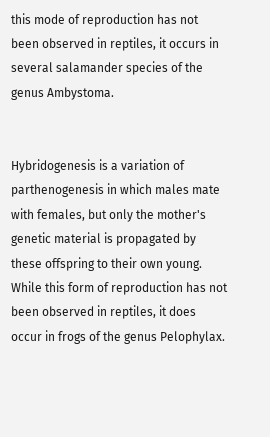this mode of reproduction has not been observed in reptiles, it occurs in several salamander species of the genus Ambystoma.


Hybridogenesis is a variation of parthenogenesis in which males mate with females, but only the mother's genetic material is propagated by these offspring to their own young. While this form of reproduction has not been observed in reptiles, it does occur in frogs of the genus Pelophylax.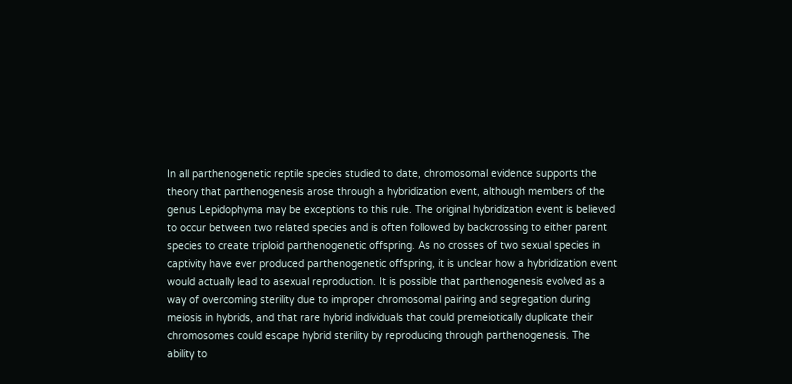In all parthenogenetic reptile species studied to date, chromosomal evidence supports the theory that parthenogenesis arose through a hybridization event, although members of the genus Lepidophyma may be exceptions to this rule. The original hybridization event is believed to occur between two related species and is often followed by backcrossing to either parent species to create triploid parthenogenetic offspring. As no crosses of two sexual species in captivity have ever produced parthenogenetic offspring, it is unclear how a hybridization event would actually lead to asexual reproduction. It is possible that parthenogenesis evolved as a way of overcoming sterility due to improper chromosomal pairing and segregation during meiosis in hybrids, and that rare hybrid individuals that could premeiotically duplicate their chromosomes could escape hybrid sterility by reproducing through parthenogenesis. The ability to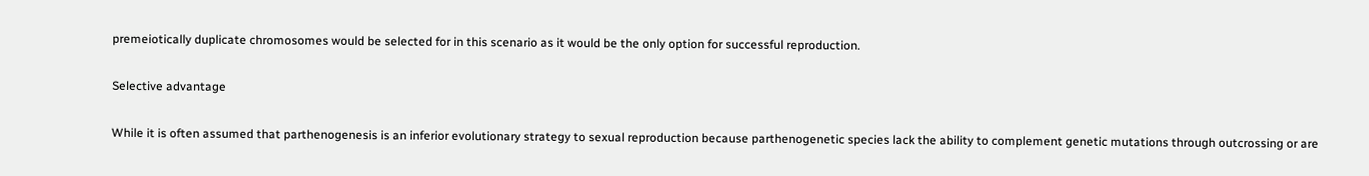premeiotically duplicate chromosomes would be selected for in this scenario as it would be the only option for successful reproduction.

Selective advantage

While it is often assumed that parthenogenesis is an inferior evolutionary strategy to sexual reproduction because parthenogenetic species lack the ability to complement genetic mutations through outcrossing or are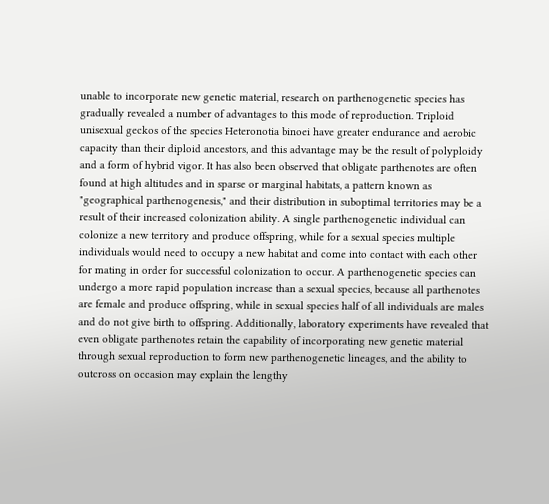unable to incorporate new genetic material, research on parthenogenetic species has gradually revealed a number of advantages to this mode of reproduction. Triploid unisexual geckos of the species Heteronotia binoei have greater endurance and aerobic capacity than their diploid ancestors, and this advantage may be the result of polyploidy and a form of hybrid vigor. It has also been observed that obligate parthenotes are often found at high altitudes and in sparse or marginal habitats, a pattern known as "geographical parthenogenesis," and their distribution in suboptimal territories may be a result of their increased colonization ability. A single parthenogenetic individual can colonize a new territory and produce offspring, while for a sexual species multiple individuals would need to occupy a new habitat and come into contact with each other for mating in order for successful colonization to occur. A parthenogenetic species can undergo a more rapid population increase than a sexual species, because all parthenotes are female and produce offspring, while in sexual species half of all individuals are males and do not give birth to offspring. Additionally, laboratory experiments have revealed that even obligate parthenotes retain the capability of incorporating new genetic material through sexual reproduction to form new parthenogenetic lineages, and the ability to outcross on occasion may explain the lengthy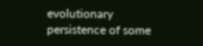evolutionary persistence of some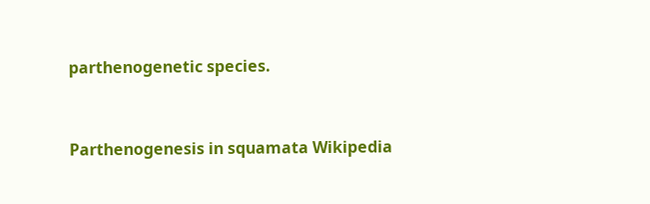parthenogenetic species.


Parthenogenesis in squamata Wikipedia